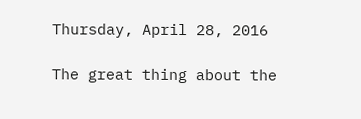Thursday, April 28, 2016

The great thing about the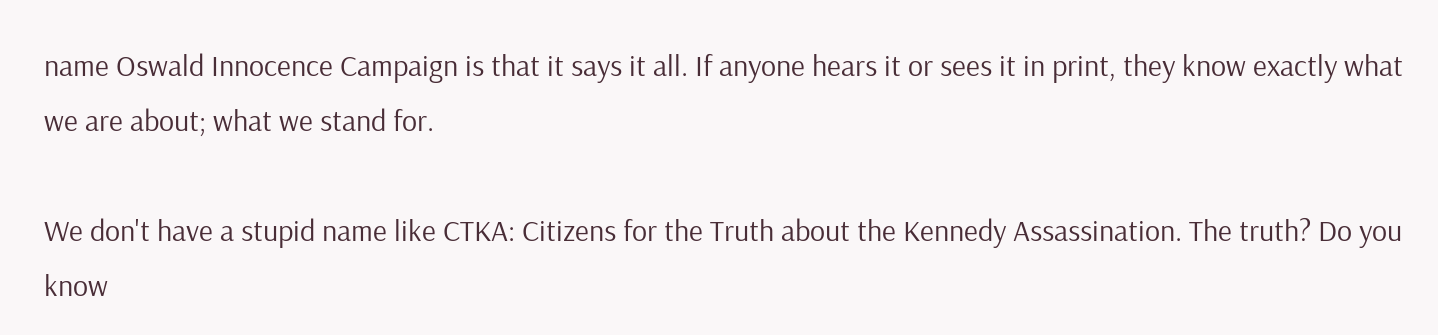name Oswald Innocence Campaign is that it says it all. If anyone hears it or sees it in print, they know exactly what we are about; what we stand for.

We don't have a stupid name like CTKA: Citizens for the Truth about the Kennedy Assassination. The truth? Do you know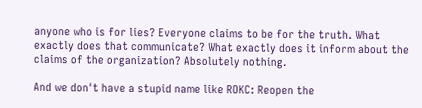anyone who is for lies? Everyone claims to be for the truth. What exactly does that communicate? What exactly does it inform about the claims of the organization? Absolutely nothing.

And we don't have a stupid name like ROKC: Reopen the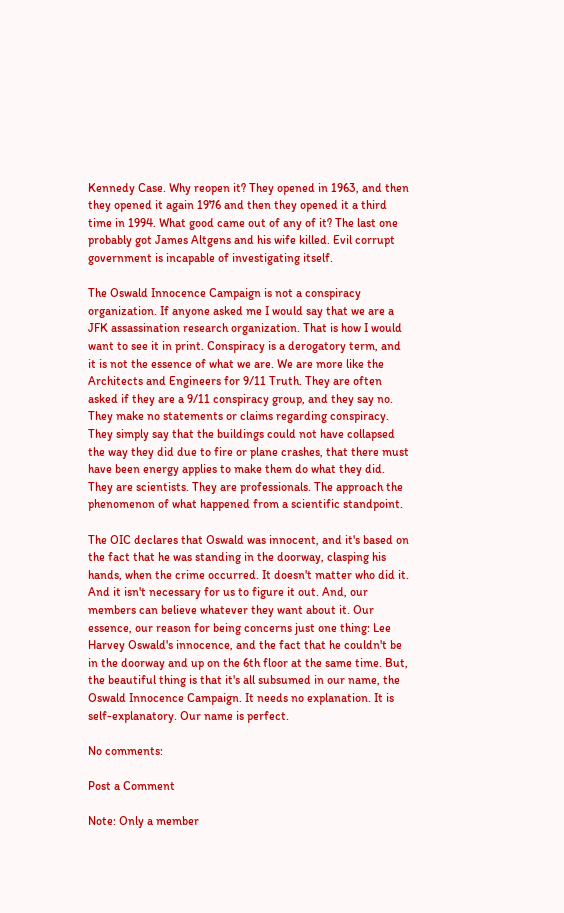Kennedy Case. Why reopen it? They opened in 1963, and then they opened it again 1976 and then they opened it a third time in 1994. What good came out of any of it? The last one probably got James Altgens and his wife killed. Evil corrupt government is incapable of investigating itself.

The Oswald Innocence Campaign is not a conspiracy organization. If anyone asked me I would say that we are a JFK assassination research organization. That is how I would want to see it in print. Conspiracy is a derogatory term, and it is not the essence of what we are. We are more like the Architects and Engineers for 9/11 Truth. They are often asked if they are a 9/11 conspiracy group, and they say no. They make no statements or claims regarding conspiracy. They simply say that the buildings could not have collapsed the way they did due to fire or plane crashes, that there must have been energy applies to make them do what they did. They are scientists. They are professionals. The approach the phenomenon of what happened from a scientific standpoint.

The OIC declares that Oswald was innocent, and it's based on the fact that he was standing in the doorway, clasping his hands, when the crime occurred. It doesn't matter who did it. And it isn't necessary for us to figure it out. And, our members can believe whatever they want about it. Our essence, our reason for being concerns just one thing: Lee Harvey Oswald's innocence, and the fact that he couldn't be in the doorway and up on the 6th floor at the same time. But, the beautiful thing is that it's all subsumed in our name, the Oswald Innocence Campaign. It needs no explanation. It is self-explanatory. Our name is perfect.

No comments:

Post a Comment

Note: Only a member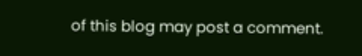of this blog may post a comment.